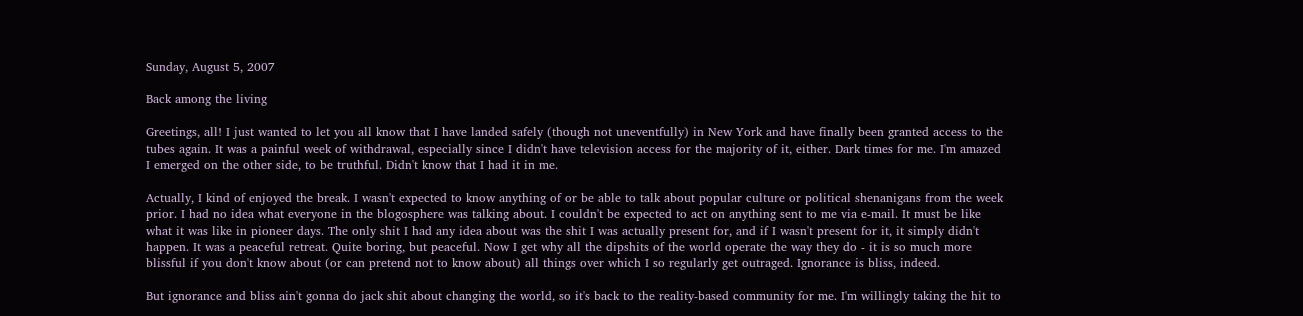Sunday, August 5, 2007

Back among the living

Greetings, all! I just wanted to let you all know that I have landed safely (though not uneventfully) in New York and have finally been granted access to the tubes again. It was a painful week of withdrawal, especially since I didn't have television access for the majority of it, either. Dark times for me. I'm amazed I emerged on the other side, to be truthful. Didn't know that I had it in me.

Actually, I kind of enjoyed the break. I wasn't expected to know anything of or be able to talk about popular culture or political shenanigans from the week prior. I had no idea what everyone in the blogosphere was talking about. I couldn't be expected to act on anything sent to me via e-mail. It must be like what it was like in pioneer days. The only shit I had any idea about was the shit I was actually present for, and if I wasn't present for it, it simply didn't happen. It was a peaceful retreat. Quite boring, but peaceful. Now I get why all the dipshits of the world operate the way they do - it is so much more blissful if you don't know about (or can pretend not to know about) all things over which I so regularly get outraged. Ignorance is bliss, indeed.

But ignorance and bliss ain't gonna do jack shit about changing the world, so it's back to the reality-based community for me. I'm willingly taking the hit to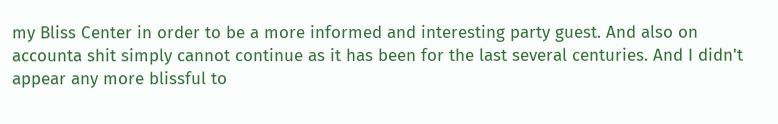my Bliss Center in order to be a more informed and interesting party guest. And also on accounta shit simply cannot continue as it has been for the last several centuries. And I didn't appear any more blissful to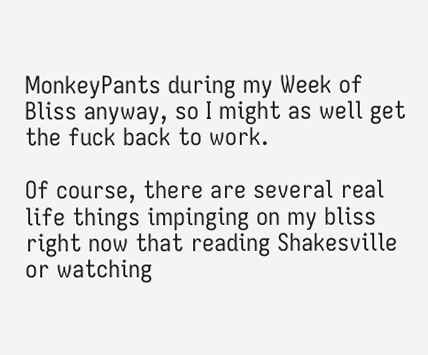MonkeyPants during my Week of Bliss anyway, so I might as well get the fuck back to work.

Of course, there are several real life things impinging on my bliss right now that reading Shakesville or watching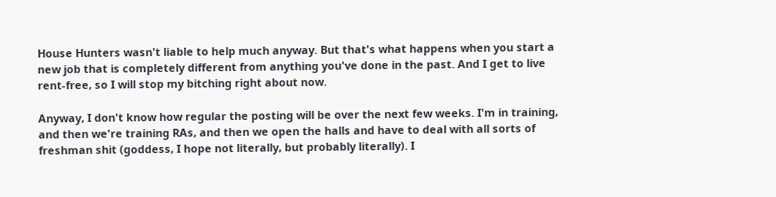House Hunters wasn't liable to help much anyway. But that's what happens when you start a new job that is completely different from anything you've done in the past. And I get to live rent-free, so I will stop my bitching right about now.

Anyway, I don't know how regular the posting will be over the next few weeks. I'm in training, and then we're training RAs, and then we open the halls and have to deal with all sorts of freshman shit (goddess, I hope not literally, but probably literally). I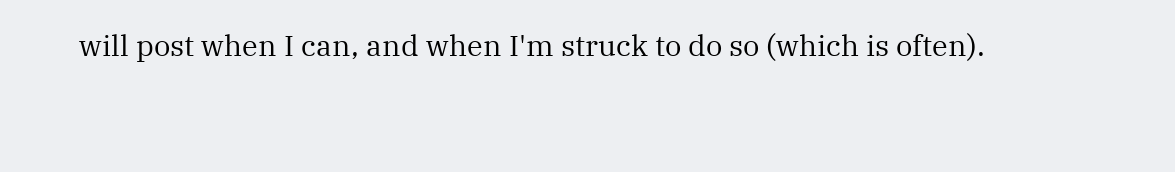will post when I can, and when I'm struck to do so (which is often).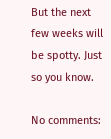But the next few weeks will be spotty. Just so you know.

No comments: